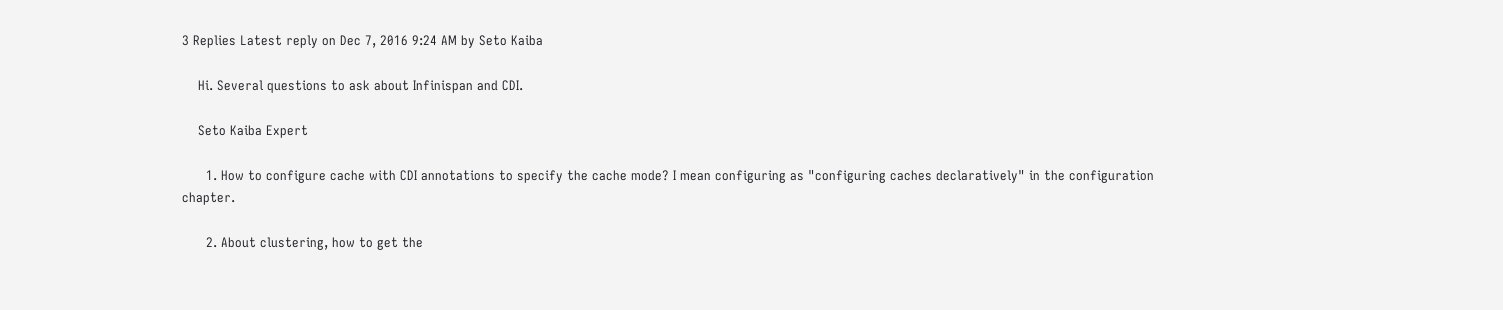3 Replies Latest reply on Dec 7, 2016 9:24 AM by Seto Kaiba

    Hi. Several questions to ask about Infinispan and CDI.

    Seto Kaiba Expert

      1. How to configure cache with CDI annotations to specify the cache mode? I mean configuring as "configuring caches declaratively" in the configuration chapter.

      2. About clustering, how to get the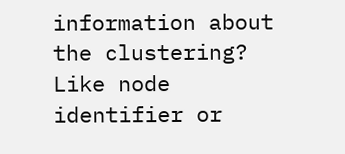information about the clustering? Like node identifier or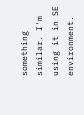something similar. I'm using it in SE environment.